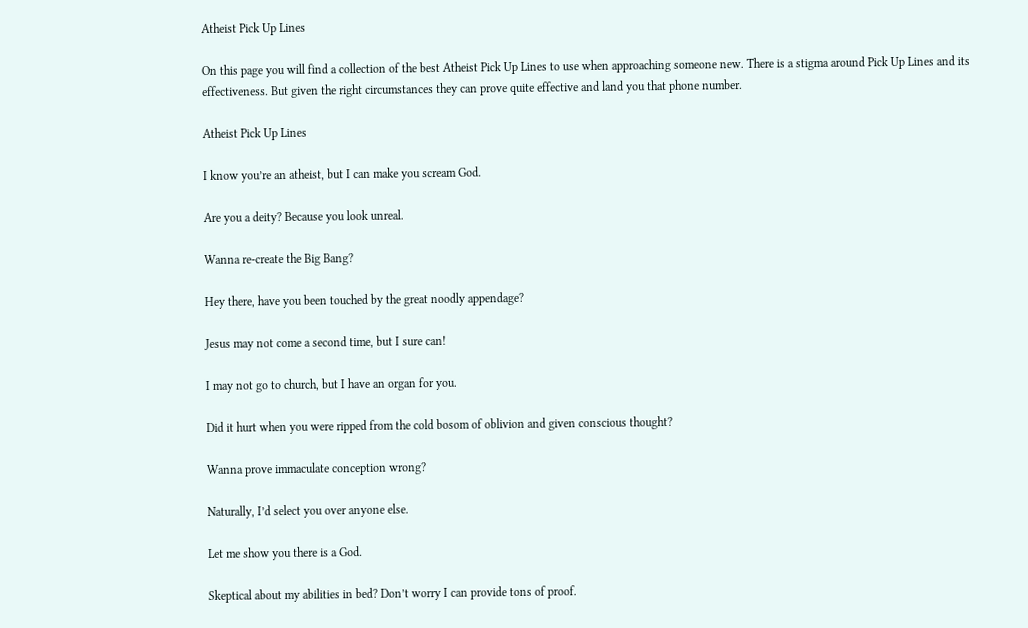Atheist Pick Up Lines

On this page you will find a collection of the best Atheist Pick Up Lines to use when approaching someone new. There is a stigma around Pick Up Lines and its effectiveness. But given the right circumstances they can prove quite effective and land you that phone number.

Atheist Pick Up Lines

I know you’re an atheist, but I can make you scream God.

Are you a deity? Because you look unreal.

Wanna re-create the Big Bang?

Hey there, have you been touched by the great noodly appendage?

Jesus may not come a second time, but I sure can!

I may not go to church, but I have an organ for you.

Did it hurt when you were ripped from the cold bosom of oblivion and given conscious thought?

Wanna prove immaculate conception wrong?

Naturally, I’d select you over anyone else.

Let me show you there is a God.

Skeptical about my abilities in bed? Don’t worry I can provide tons of proof.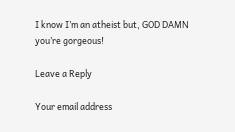I know I’m an atheist but, GOD DAMN you’re gorgeous!

Leave a Reply

Your email address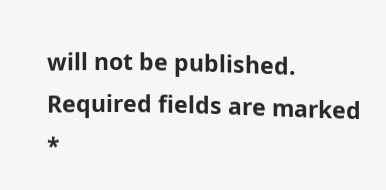will not be published. Required fields are marked *